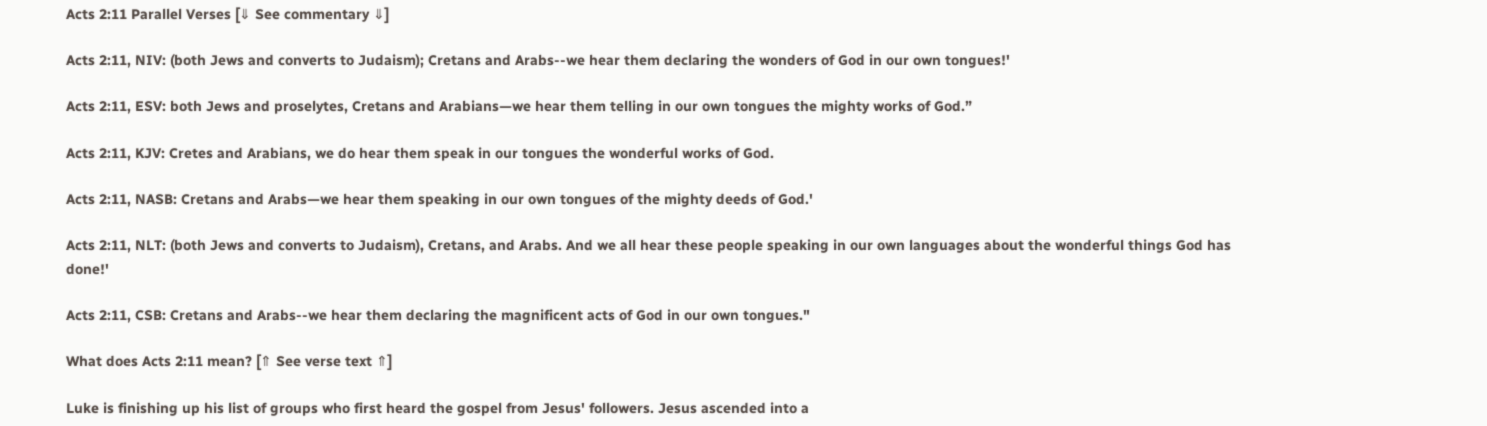Acts 2:11 Parallel Verses [⇓ See commentary ⇓]

Acts 2:11, NIV: (both Jews and converts to Judaism); Cretans and Arabs--we hear them declaring the wonders of God in our own tongues!'

Acts 2:11, ESV: both Jews and proselytes, Cretans and Arabians—we hear them telling in our own tongues the mighty works of God.”

Acts 2:11, KJV: Cretes and Arabians, we do hear them speak in our tongues the wonderful works of God.

Acts 2:11, NASB: Cretans and Arabs—we hear them speaking in our own tongues of the mighty deeds of God.'

Acts 2:11, NLT: (both Jews and converts to Judaism), Cretans, and Arabs. And we all hear these people speaking in our own languages about the wonderful things God has done!'

Acts 2:11, CSB: Cretans and Arabs--we hear them declaring the magnificent acts of God in our own tongues."

What does Acts 2:11 mean? [⇑ See verse text ⇑]

Luke is finishing up his list of groups who first heard the gospel from Jesus' followers. Jesus ascended into a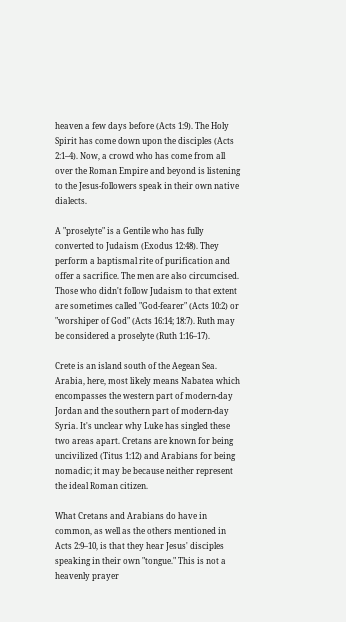heaven a few days before (Acts 1:9). The Holy Spirit has come down upon the disciples (Acts 2:1–4). Now, a crowd who has come from all over the Roman Empire and beyond is listening to the Jesus-followers speak in their own native dialects.

A "proselyte" is a Gentile who has fully converted to Judaism (Exodus 12:48). They perform a baptismal rite of purification and offer a sacrifice. The men are also circumcised. Those who didn't follow Judaism to that extent are sometimes called "God-fearer" (Acts 10:2) or "worshiper of God" (Acts 16:14; 18:7). Ruth may be considered a proselyte (Ruth 1:16–17).

Crete is an island south of the Aegean Sea. Arabia, here, most likely means Nabatea which encompasses the western part of modern-day Jordan and the southern part of modern-day Syria. It's unclear why Luke has singled these two areas apart. Cretans are known for being uncivilized (Titus 1:12) and Arabians for being nomadic; it may be because neither represent the ideal Roman citizen.

What Cretans and Arabians do have in common, as well as the others mentioned in Acts 2:9–10, is that they hear Jesus' disciples speaking in their own "tongue." This is not a heavenly prayer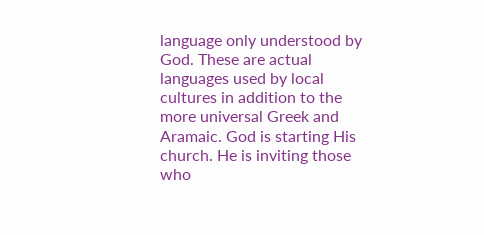language only understood by God. These are actual languages used by local cultures in addition to the more universal Greek and Aramaic. God is starting His church. He is inviting those who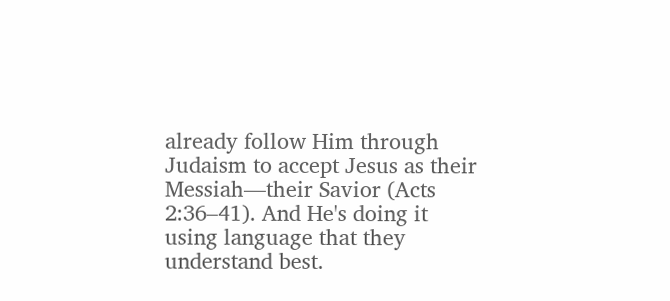already follow Him through Judaism to accept Jesus as their Messiah—their Savior (Acts 2:36–41). And He's doing it using language that they understand best.